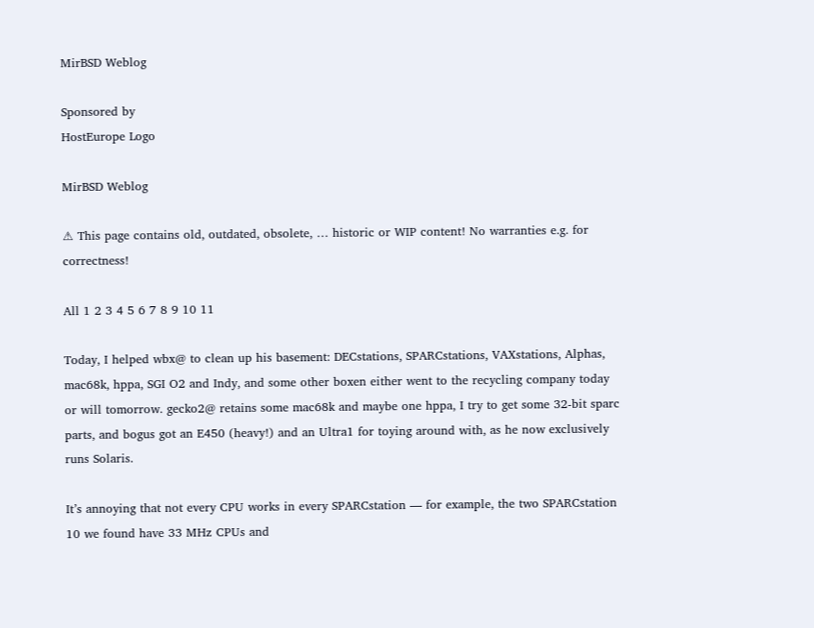MirBSD Weblog

Sponsored by
HostEurope Logo

MirBSD Weblog

⚠ This page contains old, outdated, obsolete, … historic or WIP content! No warranties e.g. for correctness!

All 1 2 3 4 5 6 7 8 9 10 11

Today, I helped wbx@ to clean up his basement: DECstations, SPARCstations, VAXstations, Alphas, mac68k, hppa, SGI O2 and Indy, and some other boxen either went to the recycling company today or will tomorrow. gecko2@ retains some mac68k and maybe one hppa, I try to get some 32-bit sparc parts, and bogus got an E450 (heavy!) and an Ultra1 for toying around with, as he now exclusively runs Solaris.

It’s annoying that not every CPU works in every SPARCstation — for example, the two SPARCstation 10 we found have 33 MHz CPUs and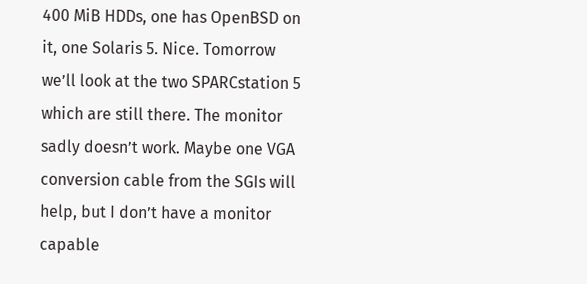400 MiB HDDs, one has OpenBSD on it, one Solaris 5. Nice. Tomorrow we’ll look at the two SPARCstation 5 which are still there. The monitor sadly doesn’t work. Maybe one VGA conversion cable from the SGIs will help, but I don’t have a monitor capable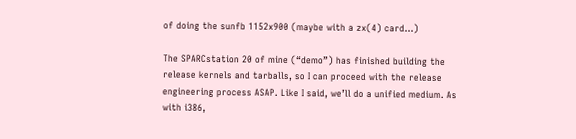of doing the sunfb 1152x900 (maybe with a zx(4) card…)

The SPARCstation 20 of mine (“demo”) has finished building the release kernels and tarballs, so I can proceed with the release engineering process ASAP. Like I said, we’ll do a unified medium. As with i386,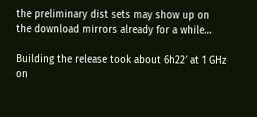the preliminary dist sets may show up on the download mirrors already for a while…

Building the release took about 6h22′ at 1 GHz on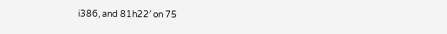i386, and 81h22′ on 75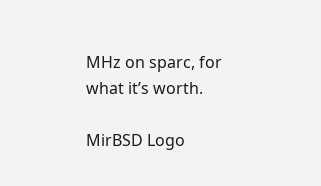MHz on sparc, for what it’s worth.

MirBSD Logo